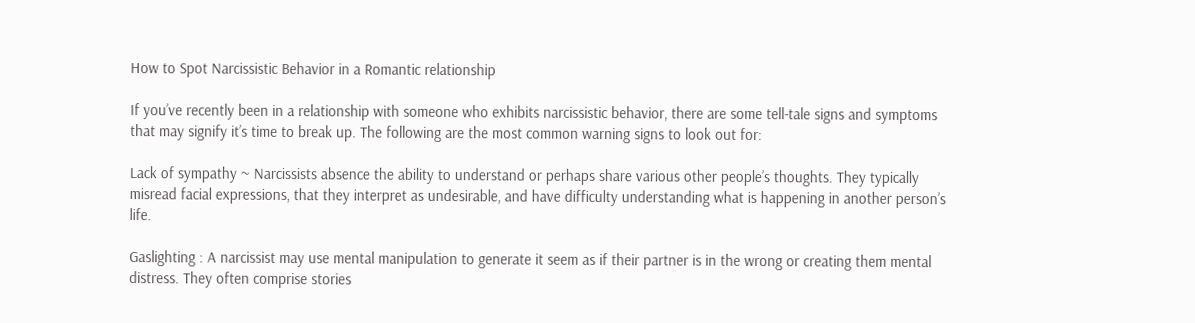How to Spot Narcissistic Behavior in a Romantic relationship

If you’ve recently been in a relationship with someone who exhibits narcissistic behavior, there are some tell-tale signs and symptoms that may signify it’s time to break up. The following are the most common warning signs to look out for:

Lack of sympathy ~ Narcissists absence the ability to understand or perhaps share various other people’s thoughts. They typically misread facial expressions, that they interpret as undesirable, and have difficulty understanding what is happening in another person’s life.

Gaslighting : A narcissist may use mental manipulation to generate it seem as if their partner is in the wrong or creating them mental distress. They often comprise stories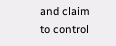and claim to control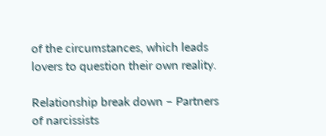of the circumstances, which leads lovers to question their own reality.

Relationship break down – Partners of narcissists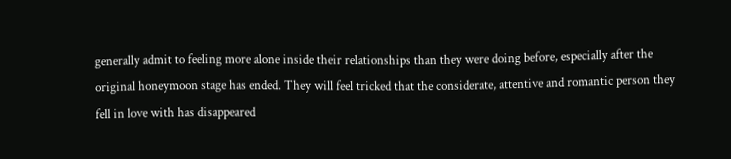generally admit to feeling more alone inside their relationships than they were doing before, especially after the original honeymoon stage has ended. They will feel tricked that the considerate, attentive and romantic person they fell in love with has disappeared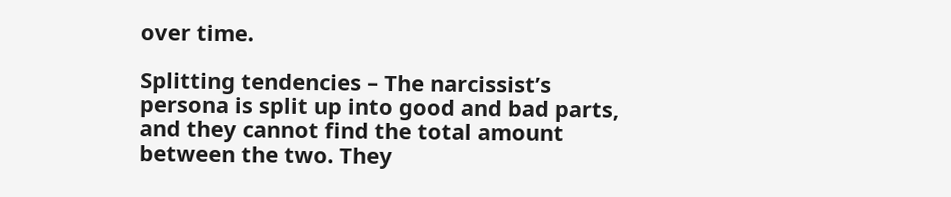over time.

Splitting tendencies – The narcissist’s persona is split up into good and bad parts, and they cannot find the total amount between the two. They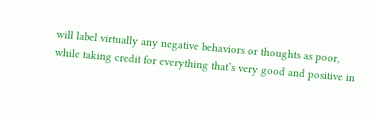will label virtually any negative behaviors or thoughts as poor, while taking credit for everything that’s very good and positive in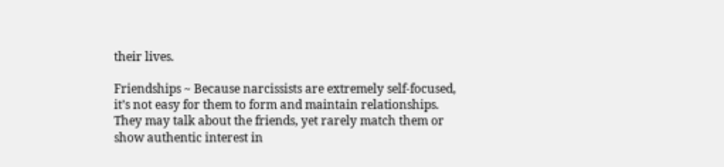their lives.

Friendships ~ Because narcissists are extremely self-focused, it’s not easy for them to form and maintain relationships. They may talk about the friends, yet rarely match them or show authentic interest in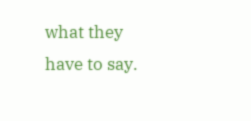what they have to say.